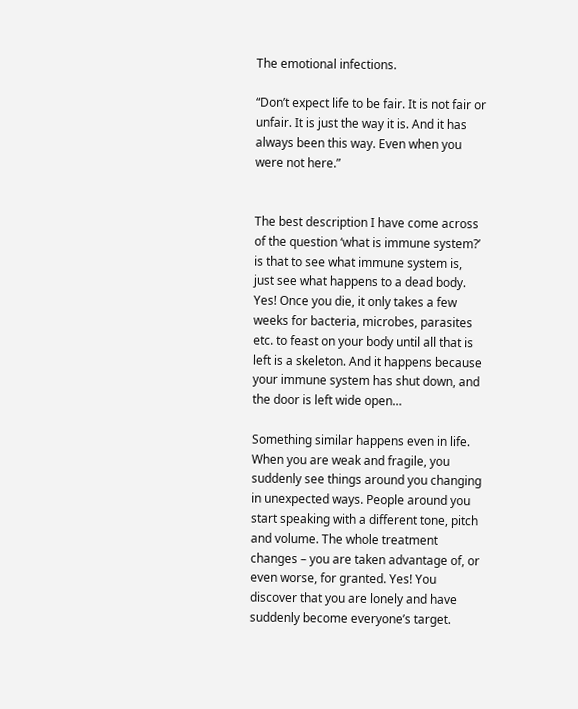The emotional infections.

“Don’t expect life to be fair. It is not fair or unfair. It is just the way it is. And it has always been this way. Even when you were not here.”


The best description I have come across of the question ‘what is immune system?’ is that to see what immune system is, just see what happens to a dead body. Yes! Once you die, it only takes a few weeks for bacteria, microbes, parasites etc. to feast on your body until all that is left is a skeleton. And it happens because your immune system has shut down, and the door is left wide open…

Something similar happens even in life. When you are weak and fragile, you suddenly see things around you changing in unexpected ways. People around you start speaking with a different tone, pitch and volume. The whole treatment changes – you are taken advantage of, or even worse, for granted. Yes! You discover that you are lonely and have suddenly become everyone’s target.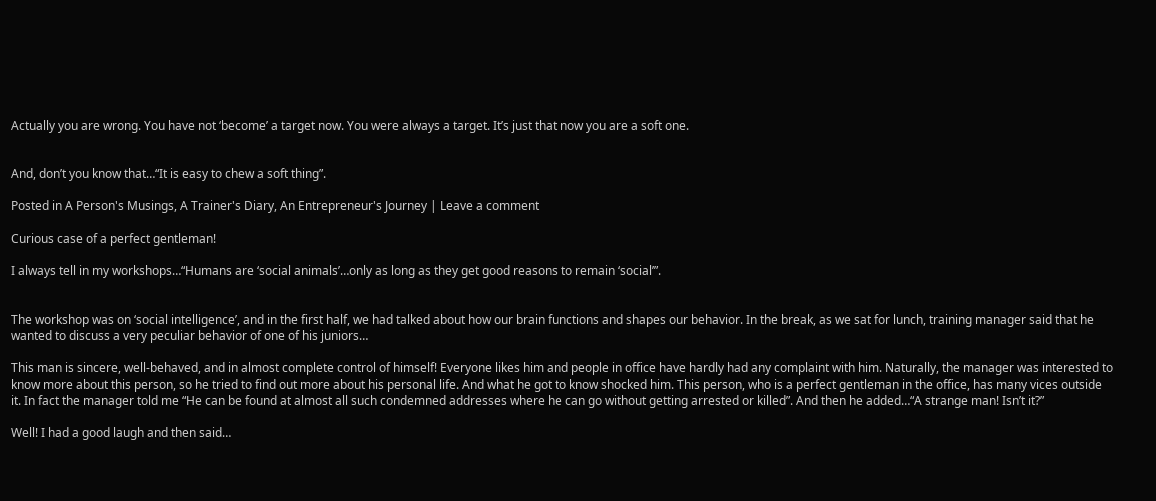Actually you are wrong. You have not ‘become’ a target now. You were always a target. It’s just that now you are a soft one.


And, don’t you know that…“It is easy to chew a soft thing”.

Posted in A Person's Musings, A Trainer's Diary, An Entrepreneur's Journey | Leave a comment

Curious case of a perfect gentleman!

I always tell in my workshops…“Humans are ‘social animals’…only as long as they get good reasons to remain ‘social’”.


The workshop was on ‘social intelligence’, and in the first half, we had talked about how our brain functions and shapes our behavior. In the break, as we sat for lunch, training manager said that he wanted to discuss a very peculiar behavior of one of his juniors…

This man is sincere, well-behaved, and in almost complete control of himself! Everyone likes him and people in office have hardly had any complaint with him. Naturally, the manager was interested to know more about this person, so he tried to find out more about his personal life. And what he got to know shocked him. This person, who is a perfect gentleman in the office, has many vices outside it. In fact the manager told me “He can be found at almost all such condemned addresses where he can go without getting arrested or killed”. And then he added…“A strange man! Isn’t it?”

Well! I had a good laugh and then said…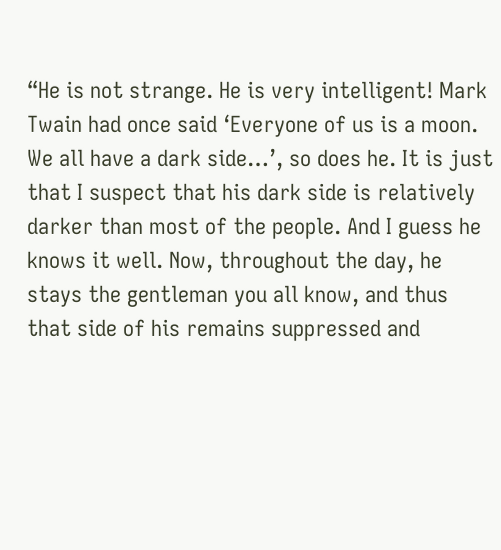“He is not strange. He is very intelligent! Mark Twain had once said ‘Everyone of us is a moon. We all have a dark side…’, so does he. It is just that I suspect that his dark side is relatively darker than most of the people. And I guess he knows it well. Now, throughout the day, he stays the gentleman you all know, and thus that side of his remains suppressed and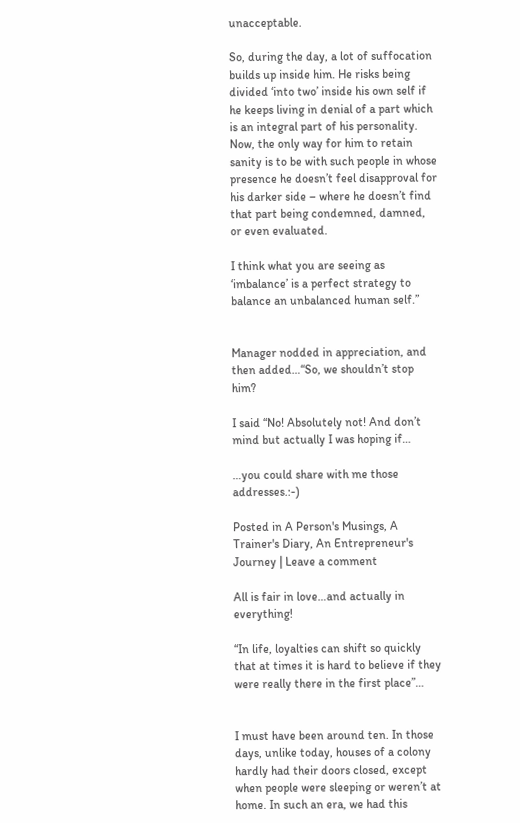unacceptable.

So, during the day, a lot of suffocation builds up inside him. He risks being divided ‘into two’ inside his own self if he keeps living in denial of a part which is an integral part of his personality. Now, the only way for him to retain sanity is to be with such people in whose presence he doesn’t feel disapproval for his darker side – where he doesn’t find that part being condemned, damned, or even evaluated.

I think what you are seeing as ‘imbalance’ is a perfect strategy to balance an unbalanced human self.”


Manager nodded in appreciation, and then added…“So, we shouldn’t stop him?

I said “No! Absolutely not! And don’t mind but actually I was hoping if…

…you could share with me those addresses.:-)

Posted in A Person's Musings, A Trainer's Diary, An Entrepreneur's Journey | Leave a comment

All is fair in love…and actually in everything!

“In life, loyalties can shift so quickly that at times it is hard to believe if they were really there in the first place”…


I must have been around ten. In those days, unlike today, houses of a colony hardly had their doors closed, except when people were sleeping or weren’t at home. In such an era, we had this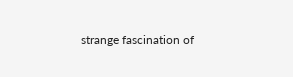strange fascination of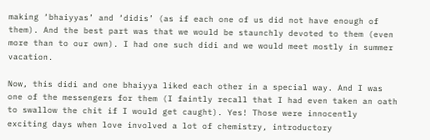making ‘bhaiyyas’ and ‘didis’ (as if each one of us did not have enough of them). And the best part was that we would be staunchly devoted to them (even more than to our own). I had one such didi and we would meet mostly in summer vacation.

Now, this didi and one bhaiyya liked each other in a special way. And I was one of the messengers for them (I faintly recall that I had even taken an oath to swallow the chit if I would get caught). Yes! Those were innocently exciting days when love involved a lot of chemistry, introductory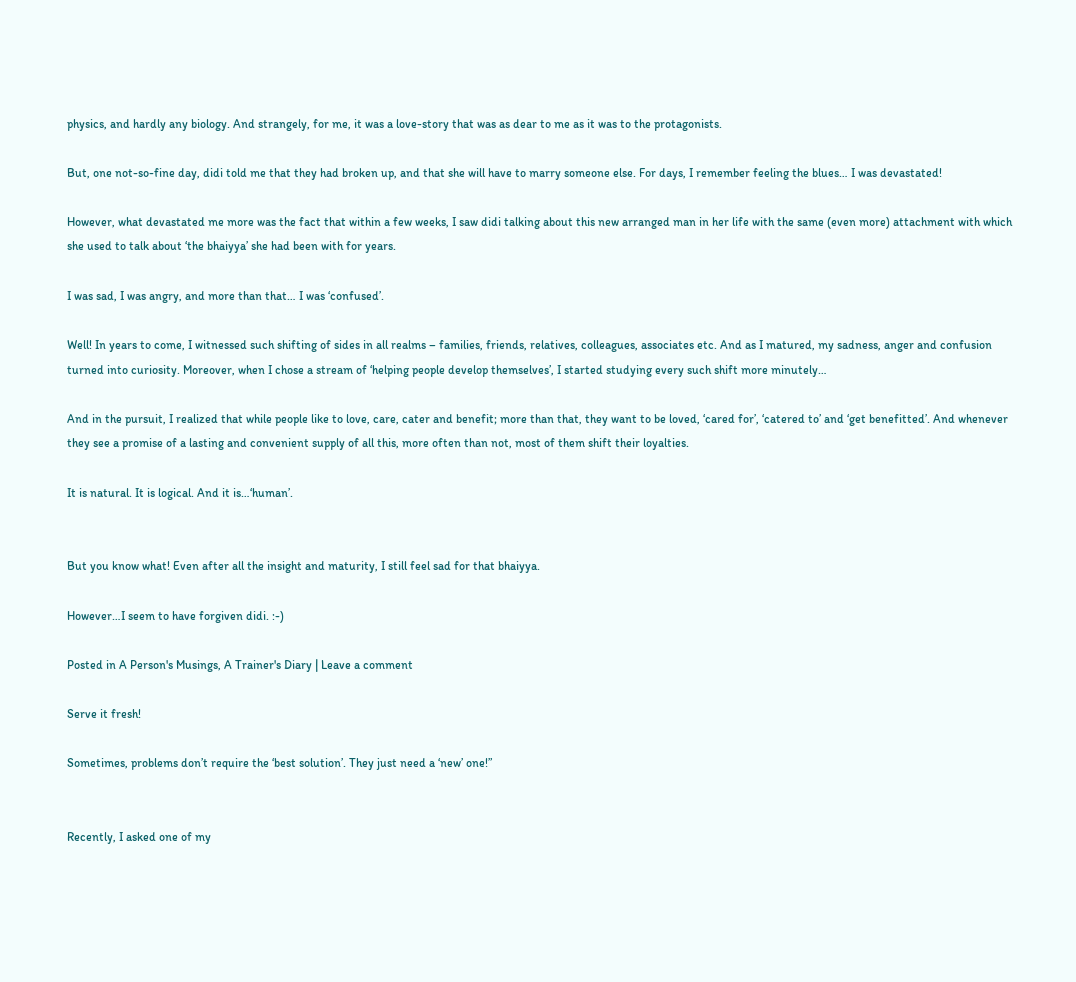physics, and hardly any biology. And strangely, for me, it was a love-story that was as dear to me as it was to the protagonists.

But, one not-so-fine day, didi told me that they had broken up, and that she will have to marry someone else. For days, I remember feeling the blues… I was devastated!

However, what devastated me more was the fact that within a few weeks, I saw didi talking about this new arranged man in her life with the same (even more) attachment with which she used to talk about ‘the bhaiyya’ she had been with for years.

I was sad, I was angry, and more than that… I was ‘confused’.

Well! In years to come, I witnessed such shifting of sides in all realms – families, friends, relatives, colleagues, associates etc. And as I matured, my sadness, anger and confusion turned into curiosity. Moreover, when I chose a stream of ‘helping people develop themselves’, I started studying every such shift more minutely…

And in the pursuit, I realized that while people like to love, care, cater and benefit; more than that, they want to be loved, ‘cared for’, ‘catered to’ and ‘get benefitted’. And whenever they see a promise of a lasting and convenient supply of all this, more often than not, most of them shift their loyalties.

It is natural. It is logical. And it is…‘human’.


But you know what! Even after all the insight and maturity, I still feel sad for that bhaiyya.

However…I seem to have forgiven didi. :-)

Posted in A Person's Musings, A Trainer's Diary | Leave a comment

Serve it fresh!

Sometimes, problems don’t require the ‘best solution’. They just need a ‘new’ one!”


Recently, I asked one of my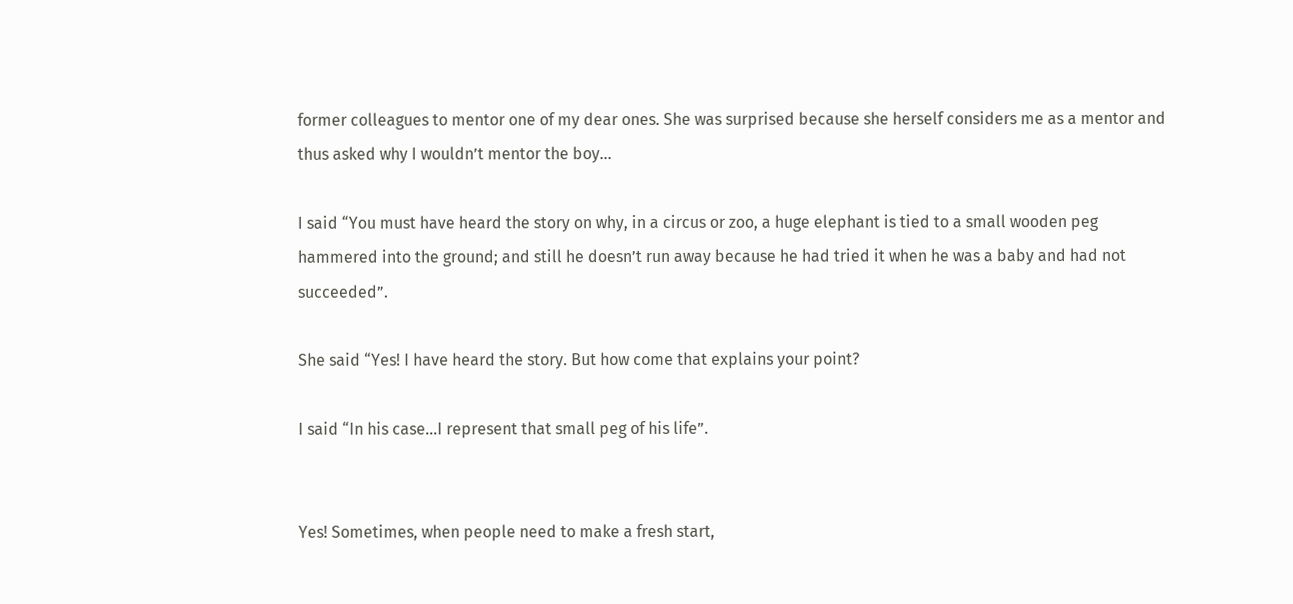former colleagues to mentor one of my dear ones. She was surprised because she herself considers me as a mentor and thus asked why I wouldn’t mentor the boy…

I said “You must have heard the story on why, in a circus or zoo, a huge elephant is tied to a small wooden peg hammered into the ground; and still he doesn’t run away because he had tried it when he was a baby and had not succeeded”.

She said “Yes! I have heard the story. But how come that explains your point?

I said “In his case…I represent that small peg of his life”.


Yes! Sometimes, when people need to make a fresh start,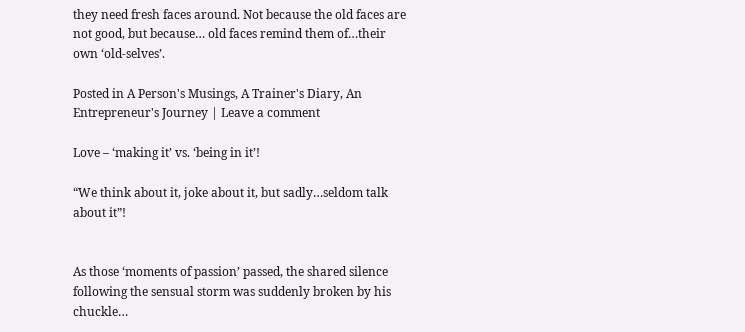they need fresh faces around. Not because the old faces are not good, but because… old faces remind them of…their own ‘old-selves’.

Posted in A Person's Musings, A Trainer's Diary, An Entrepreneur's Journey | Leave a comment

Love – ‘making it’ vs. ‘being in it’!

“We think about it, joke about it, but sadly…seldom talk about it”!


As those ‘moments of passion’ passed, the shared silence following the sensual storm was suddenly broken by his chuckle…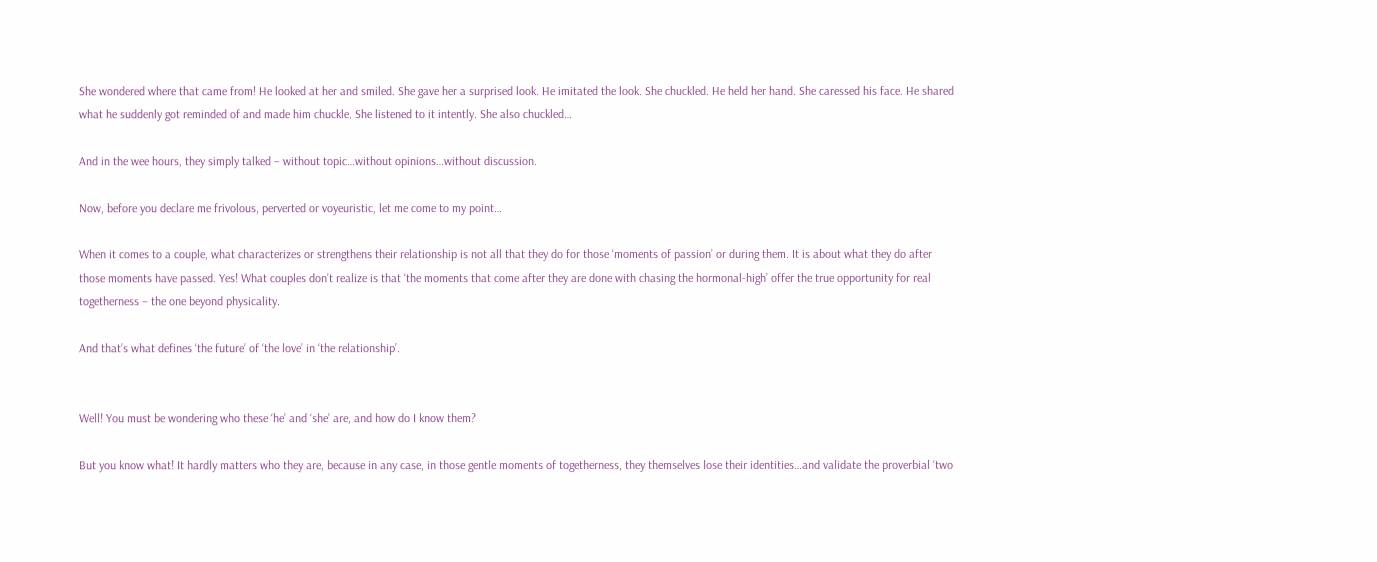She wondered where that came from! He looked at her and smiled. She gave her a surprised look. He imitated the look. She chuckled. He held her hand. She caressed his face. He shared what he suddenly got reminded of and made him chuckle. She listened to it intently. She also chuckled…

And in the wee hours, they simply talked – without topic…without opinions…without discussion.

Now, before you declare me frivolous, perverted or voyeuristic, let me come to my point…

When it comes to a couple, what characterizes or strengthens their relationship is not all that they do for those ‘moments of passion’ or during them. It is about what they do after those moments have passed. Yes! What couples don’t realize is that ‘the moments that come after they are done with chasing the hormonal-high’ offer the true opportunity for real togetherness – the one beyond physicality.

And that’s what defines ‘the future’ of ‘the love’ in ‘the relationship’.


Well! You must be wondering who these ‘he’ and ‘she’ are, and how do I know them?

But you know what! It hardly matters who they are, because in any case, in those gentle moments of togetherness, they themselves lose their identities…and validate the proverbial ‘two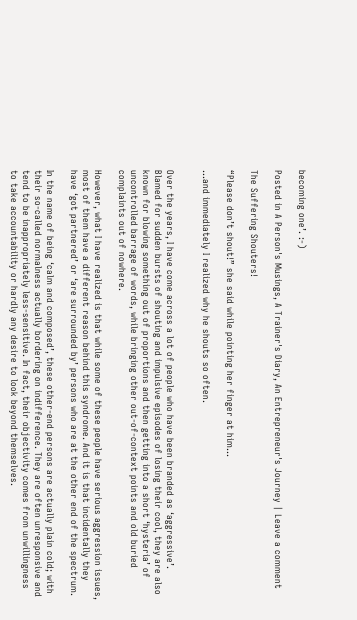becoming one’. :-)

Posted in A Person's Musings, A Trainer's Diary, An Entrepreneur's Journey | Leave a comment

The Suffering Shouters!

“Please don’t shout!” she said while pointing her finger at him…

…and immediately I realized why he shouts so often.


Over the years, I have come across a lot of people who have been branded as ‘aggressive’. Blamed for sudden bursts of shouting and impulsive episodes of losing their cool, they are also known for blowing something out of proportions and then getting into a short ‘hysteria’ of uncontrolled barrage of words, while bringing other out-of-context points and old buried complaints out of nowhere.

However, what I have realized is that while some of these people have serious aggression issues, most of them have a different reason behind this syndrome. And it is that incidentally they have ‘got partnered’ or ‘are surrounded by’ persons who are at the other end of the spectrum.

In the name of being ‘calm and composed’, these other-end persons are actually plain cold; with their so-called normalness actually bordering on indifference. They are often unresponsive and tend to be inappropriately less-sensitive. In fact, their objectivity comes from unwillingness to take accountability or hardly any desire to look beyond themselves.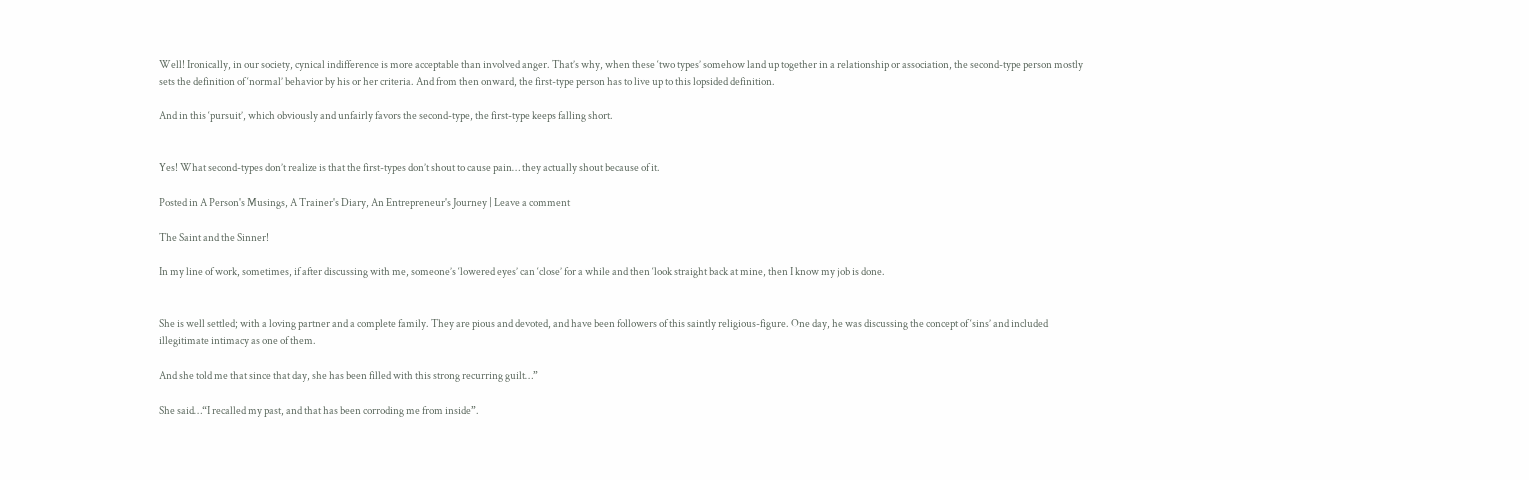Well! Ironically, in our society, cynical indifference is more acceptable than involved anger. That’s why, when these ‘two types’ somehow land up together in a relationship or association, the second-type person mostly sets the definition of ‘normal’ behavior by his or her criteria. And from then onward, the first-type person has to live up to this lopsided definition.

And in this ‘pursuit’, which obviously and unfairly favors the second-type, the first-type keeps falling short.


Yes! What second-types don’t realize is that the first-types don’t shout to cause pain… they actually shout because of it.

Posted in A Person's Musings, A Trainer's Diary, An Entrepreneur's Journey | Leave a comment

The Saint and the Sinner!

In my line of work, sometimes, if after discussing with me, someone’s ‘lowered eyes’ can ‘close’ for a while and then ‘look straight back at mine, then I know my job is done.


She is well settled; with a loving partner and a complete family. They are pious and devoted, and have been followers of this saintly religious-figure. One day, he was discussing the concept of ‘sins’ and included illegitimate intimacy as one of them.

And she told me that since that day, she has been filled with this strong recurring guilt…”

She said…“I recalled my past, and that has been corroding me from inside”.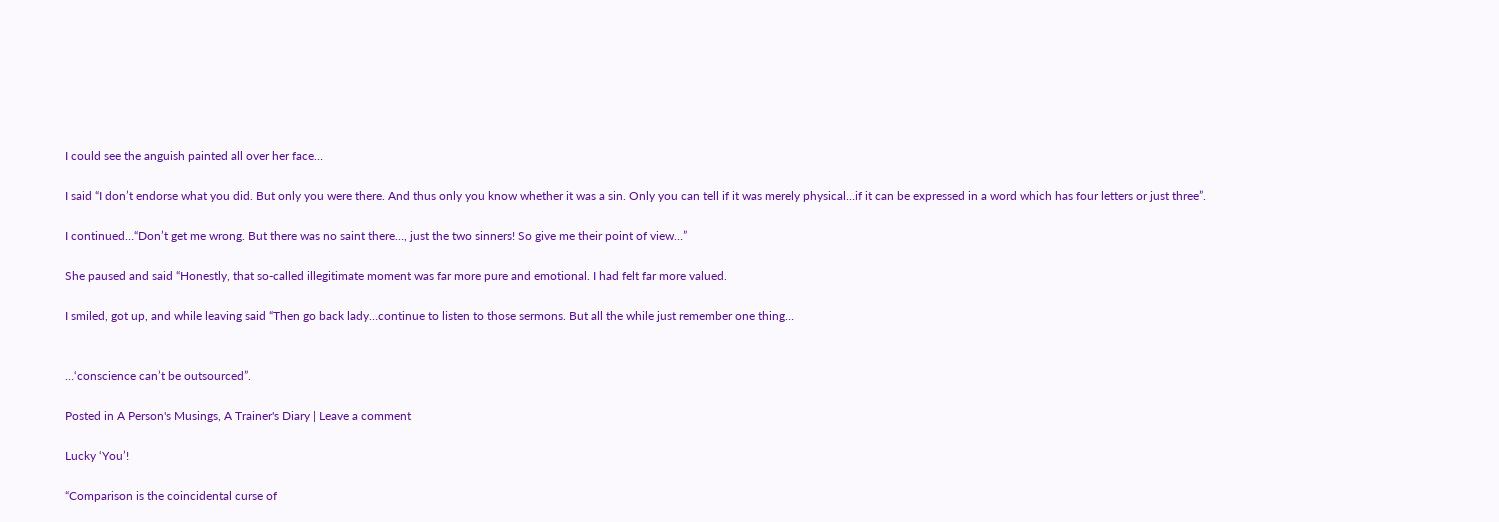I could see the anguish painted all over her face…

I said “I don’t endorse what you did. But only you were there. And thus only you know whether it was a sin. Only you can tell if it was merely physical…if it can be expressed in a word which has four letters or just three”.

I continued…“Don’t get me wrong. But there was no saint there…, just the two sinners! So give me their point of view…”

She paused and said “Honestly, that so-called illegitimate moment was far more pure and emotional. I had felt far more valued.

I smiled, got up, and while leaving said “Then go back lady…continue to listen to those sermons. But all the while just remember one thing…


…‘conscience can’t be outsourced”.

Posted in A Person's Musings, A Trainer's Diary | Leave a comment

Lucky ‘You’!

“Comparison is the coincidental curse of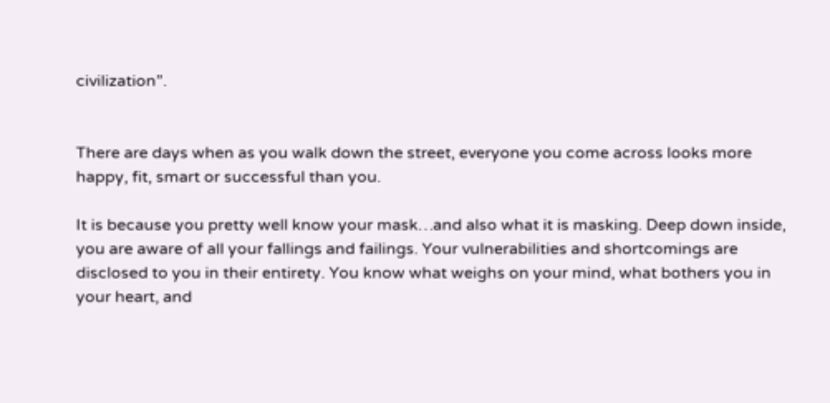civilization”.


There are days when as you walk down the street, everyone you come across looks more happy, fit, smart or successful than you.

It is because you pretty well know your mask…and also what it is masking. Deep down inside, you are aware of all your fallings and failings. Your vulnerabilities and shortcomings are disclosed to you in their entirety. You know what weighs on your mind, what bothers you in your heart, and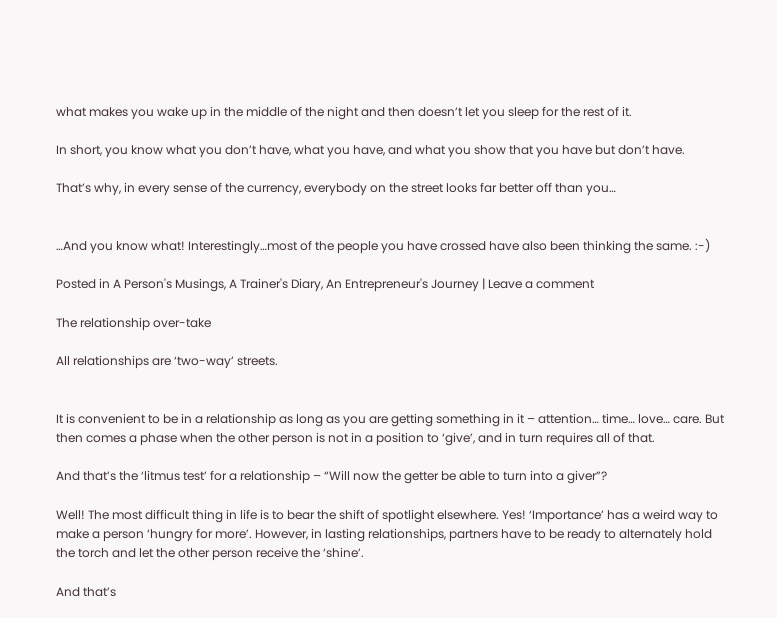what makes you wake up in the middle of the night and then doesn’t let you sleep for the rest of it.

In short, you know what you don’t have, what you have, and what you show that you have but don’t have.

That’s why, in every sense of the currency, everybody on the street looks far better off than you…


…And you know what! Interestingly…most of the people you have crossed have also been thinking the same. :-)

Posted in A Person's Musings, A Trainer's Diary, An Entrepreneur's Journey | Leave a comment

The relationship over-take

All relationships are ‘two-way’ streets.


It is convenient to be in a relationship as long as you are getting something in it – attention… time… love… care. But then comes a phase when the other person is not in a position to ‘give’, and in turn requires all of that.

And that’s the ‘litmus test’ for a relationship – “Will now the getter be able to turn into a giver”?

Well! The most difficult thing in life is to bear the shift of spotlight elsewhere. Yes! ‘Importance’ has a weird way to make a person ‘hungry for more’. However, in lasting relationships, partners have to be ready to alternately hold the torch and let the other person receive the ‘shine’.

And that’s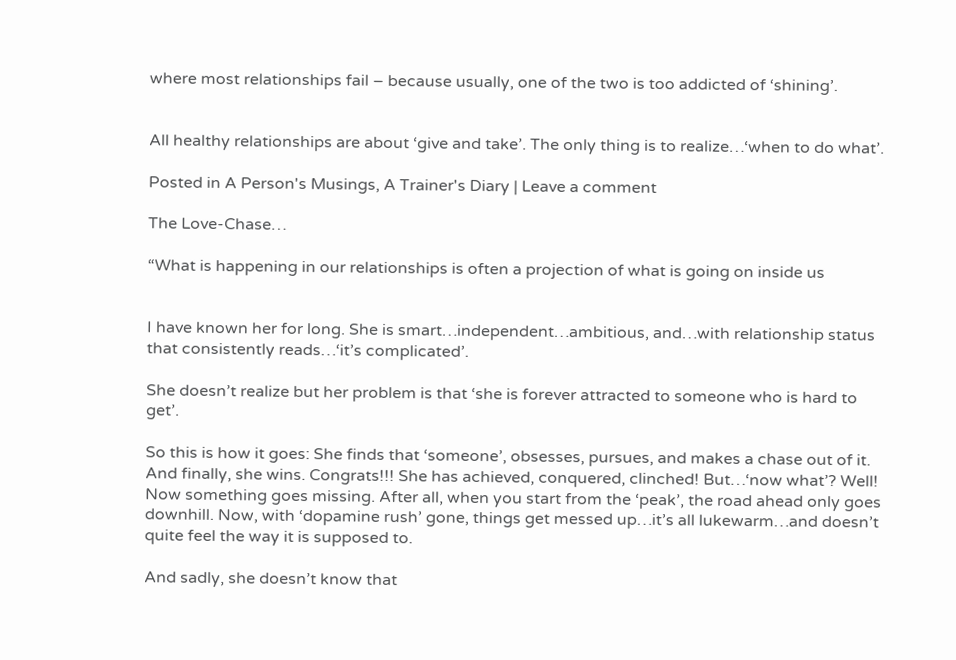where most relationships fail – because usually, one of the two is too addicted of ‘shining’.


All healthy relationships are about ‘give and take’. The only thing is to realize…‘when to do what’.

Posted in A Person's Musings, A Trainer's Diary | Leave a comment

The Love-Chase…

“What is happening in our relationships is often a projection of what is going on inside us


I have known her for long. She is smart…independent…ambitious, and…with relationship status that consistently reads…‘it’s complicated’.

She doesn’t realize but her problem is that ‘she is forever attracted to someone who is hard to get’.

So this is how it goes: She finds that ‘someone’, obsesses, pursues, and makes a chase out of it. And finally, she wins. Congrats!!! She has achieved, conquered, clinched! But…‘now what’? Well! Now something goes missing. After all, when you start from the ‘peak’, the road ahead only goes downhill. Now, with ‘dopamine rush’ gone, things get messed up…it’s all lukewarm…and doesn’t quite feel the way it is supposed to.

And sadly, she doesn’t know that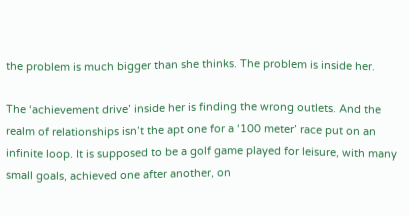the problem is much bigger than she thinks. The problem is inside her.

The ‘achievement drive’ inside her is finding the wrong outlets. And the realm of relationships isn’t the apt one for a ‘100 meter’ race put on an infinite loop. It is supposed to be a golf game played for leisure, with many small goals, achieved one after another, on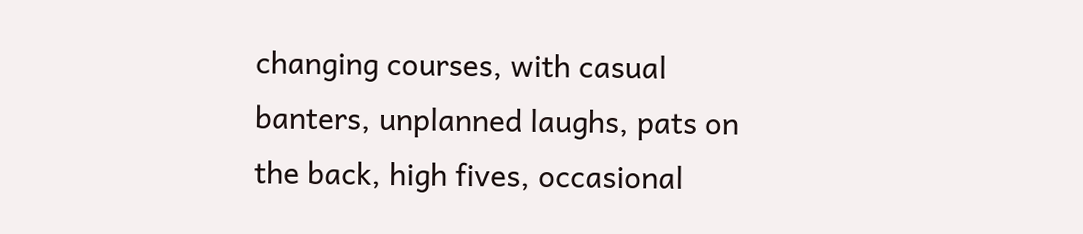changing courses, with casual banters, unplanned laughs, pats on the back, high fives, occasional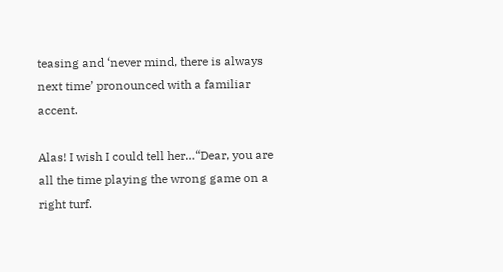teasing and ‘never mind, there is always next time’ pronounced with a familiar accent.

Alas! I wish I could tell her…“Dear, you are all the time playing the wrong game on a right turf.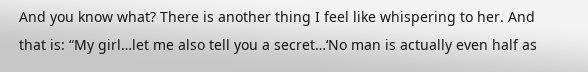And you know what? There is another thing I feel like whispering to her. And that is: “My girl…let me also tell you a secret…‘No man is actually even half as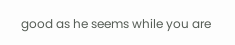good as he seems while you are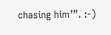chasing him’”. :-)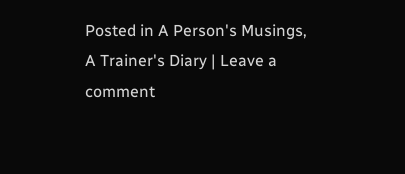Posted in A Person's Musings, A Trainer's Diary | Leave a comment